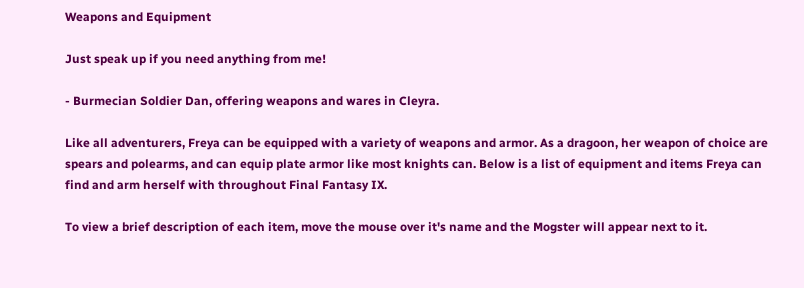Weapons and Equipment

Just speak up if you need anything from me!

- Burmecian Soldier Dan, offering weapons and wares in Cleyra.

Like all adventurers, Freya can be equipped with a variety of weapons and armor. As a dragoon, her weapon of choice are spears and polearms, and can equip plate armor like most knights can. Below is a list of equipment and items Freya can find and arm herself with throughout Final Fantasy IX.

To view a brief description of each item, move the mouse over it's name and the Mogster will appear next to it.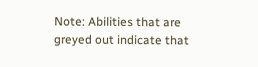Note: Abilities that are greyed out indicate that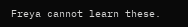Freya cannot learn these.